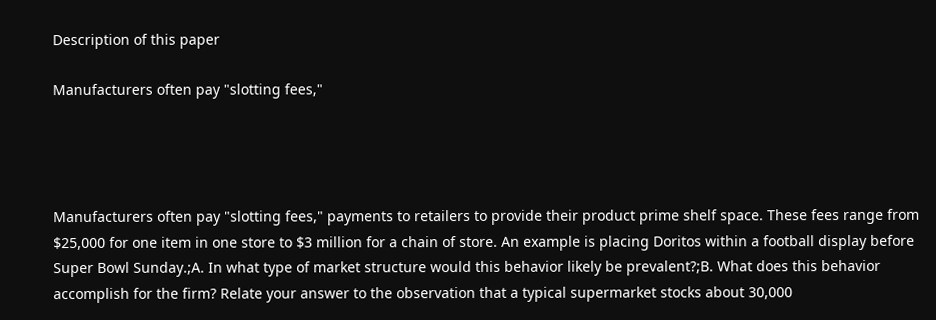Description of this paper

Manufacturers often pay "slotting fees,"




Manufacturers often pay "slotting fees," payments to retailers to provide their product prime shelf space. These fees range from $25,000 for one item in one store to $3 million for a chain of store. An example is placing Doritos within a football display before Super Bowl Sunday.;A. In what type of market structure would this behavior likely be prevalent?;B. What does this behavior accomplish for the firm? Relate your answer to the observation that a typical supermarket stocks about 30,000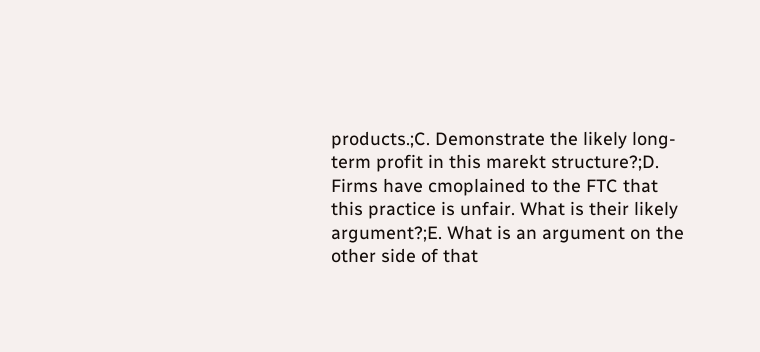products.;C. Demonstrate the likely long-term profit in this marekt structure?;D. Firms have cmoplained to the FTC that this practice is unfair. What is their likely argument?;E. What is an argument on the other side of that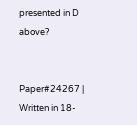presented in D above?


Paper#24267 | Written in 18-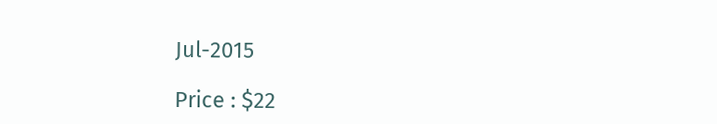Jul-2015

Price : $22